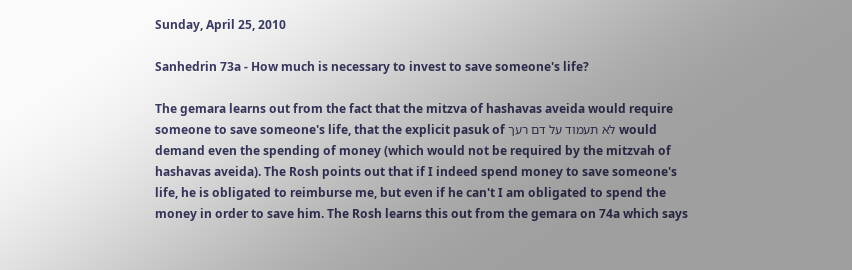Sunday, April 25, 2010

Sanhedrin 73a - How much is necessary to invest to save someone's life?

The gemara learns out from the fact that the mitzva of hashavas aveida would require someone to save someone's life, that the explicit pasuk of לא תעמוד על דם רעך would demand even the spending of money (which would not be required by the mitzvah of hashavas aveida). The Rosh points out that if I indeed spend money to save someone's life, he is obligated to reimburse me, but even if he can't I am obligated to spend the money in order to save him. The Rosh learns this out from the gemara on 74a which says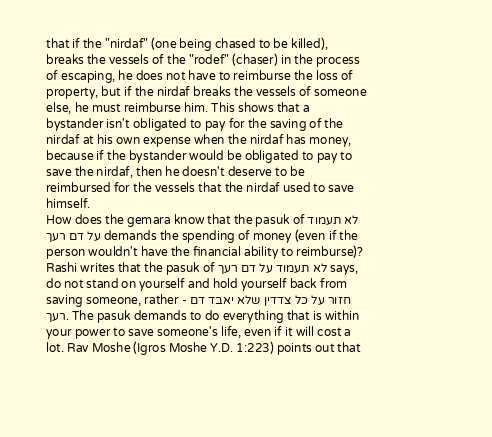that if the "nirdaf" (one being chased to be killed), breaks the vessels of the "rodef" (chaser) in the process of escaping, he does not have to reimburse the loss of property, but if the nirdaf breaks the vessels of someone else, he must reimburse him. This shows that a bystander isn't obligated to pay for the saving of the nirdaf at his own expense when the nirdaf has money, because if the bystander would be obligated to pay to save the nirdaf, then he doesn't deserve to be reimbursed for the vessels that the nirdaf used to save himself.
How does the gemara know that the pasuk of לא תעמוד על דם רעך demands the spending of money (even if the person wouldn't have the financial ability to reimburse)? Rashi writes that the pasuk of לא תעמוד על דם רעך says, do not stand on yourself and hold yourself back from saving someone, rather - חזור על כל צדדין שלא יאבד דם רעך. The pasuk demands to do everything that is within your power to save someone's life, even if it will cost a lot. Rav Moshe (Igros Moshe Y.D. 1:223) points out that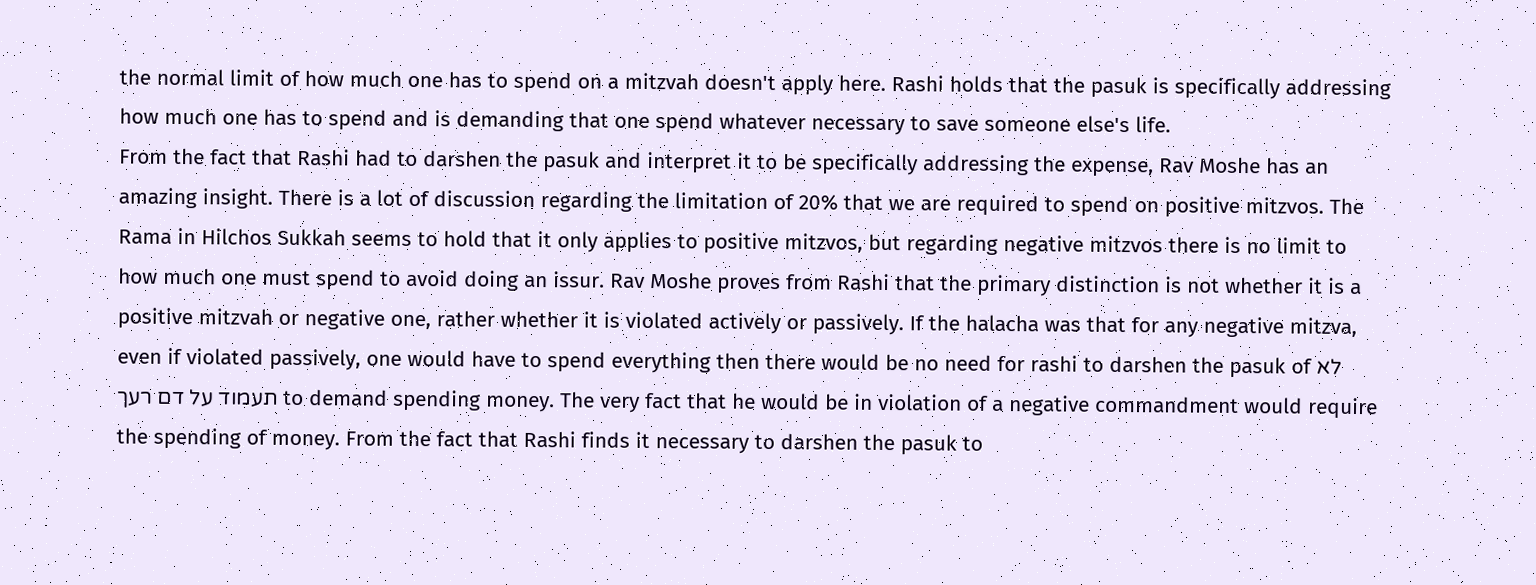the normal limit of how much one has to spend on a mitzvah doesn't apply here. Rashi holds that the pasuk is specifically addressing how much one has to spend and is demanding that one spend whatever necessary to save someone else's life.
From the fact that Rashi had to darshen the pasuk and interpret it to be specifically addressing the expense, Rav Moshe has an amazing insight. There is a lot of discussion regarding the limitation of 20% that we are required to spend on positive mitzvos. The Rama in Hilchos Sukkah seems to hold that it only applies to positive mitzvos, but regarding negative mitzvos there is no limit to how much one must spend to avoid doing an issur. Rav Moshe proves from Rashi that the primary distinction is not whether it is a positive mitzvah or negative one, rather whether it is violated actively or passively. If the halacha was that for any negative mitzva, even if violated passively, one would have to spend everything then there would be no need for rashi to darshen the pasuk of לא תעמוד על דם רעך to demand spending money. The very fact that he would be in violation of a negative commandment would require the spending of money. From the fact that Rashi finds it necessary to darshen the pasuk to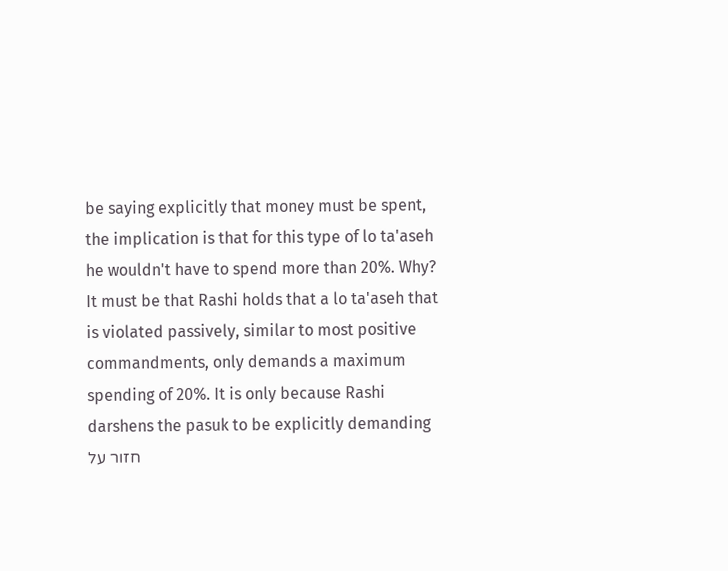be saying explicitly that money must be spent, the implication is that for this type of lo ta'aseh he wouldn't have to spend more than 20%. Why? It must be that Rashi holds that a lo ta'aseh that is violated passively, similar to most positive commandments, only demands a maximum spending of 20%. It is only because Rashi darshens the pasuk to be explicitly demanding חזור על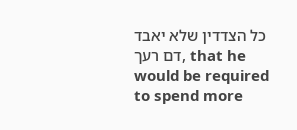כל הצדדין שלא יאבד דם רעך, that he would be required to spend more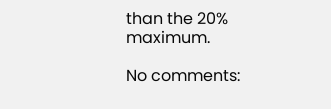than the 20% maximum.

No comments: